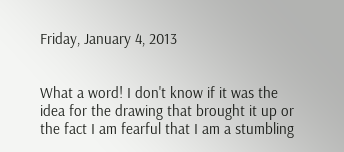Friday, January 4, 2013


What a word! I don't know if it was the idea for the drawing that brought it up or the fact I am fearful that I am a stumbling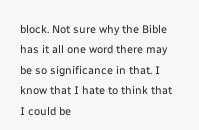block. Not sure why the Bible has it all one word there may be so significance in that. I know that I hate to think that I could be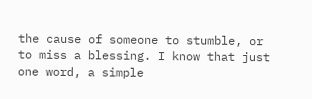the cause of someone to stumble, or to miss a blessing. I know that just one word, a simple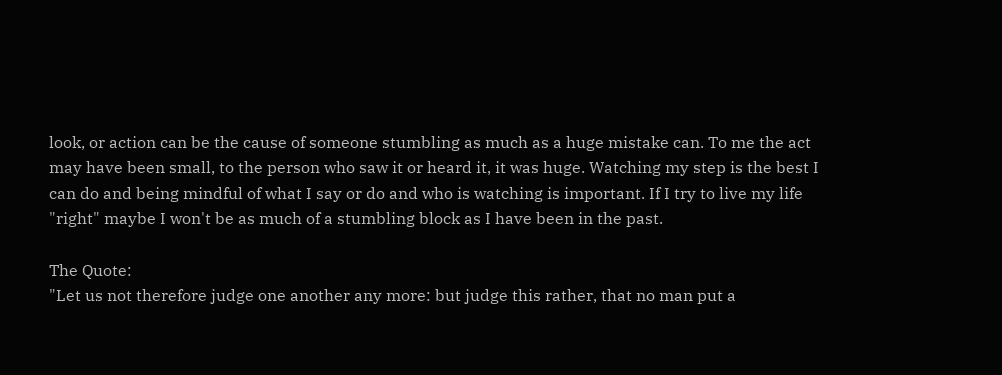look, or action can be the cause of someone stumbling as much as a huge mistake can. To me the act may have been small, to the person who saw it or heard it, it was huge. Watching my step is the best I can do and being mindful of what I say or do and who is watching is important. If I try to live my life "right" maybe I won't be as much of a stumbling block as I have been in the past.

The Quote:
"Let us not therefore judge one another any more: but judge this rather, that no man put a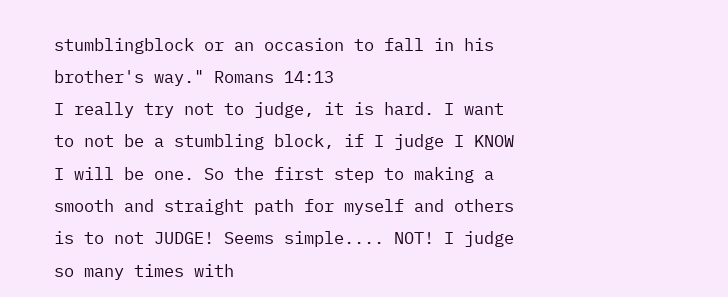stumblingblock or an occasion to fall in his brother's way." Romans 14:13
I really try not to judge, it is hard. I want to not be a stumbling block, if I judge I KNOW I will be one. So the first step to making a smooth and straight path for myself and others is to not JUDGE! Seems simple.... NOT! I judge so many times with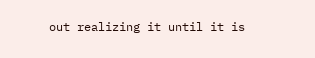out realizing it until it is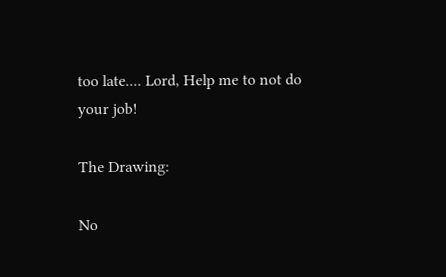too late.... Lord, Help me to not do your job!

The Drawing:

No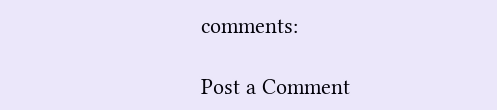comments:

Post a Comment